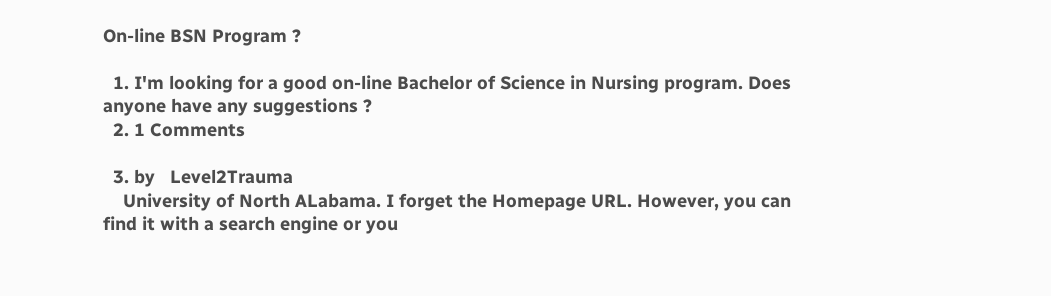On-line BSN Program ?

  1. I'm looking for a good on-line Bachelor of Science in Nursing program. Does anyone have any suggestions ?
  2. 1 Comments

  3. by   Level2Trauma
    University of North ALabama. I forget the Homepage URL. However, you can find it with a search engine or you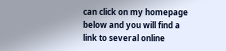can click on my homepage below and you will find a link to several online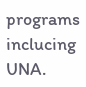programs inclucing UNA.